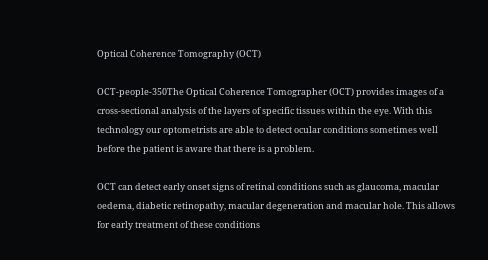Optical Coherence Tomography (OCT)

OCT-people-350The Optical Coherence Tomographer (OCT) provides images of a cross-sectional analysis of the layers of specific tissues within the eye. With this technology our optometrists are able to detect ocular conditions sometimes well before the patient is aware that there is a problem.

OCT can detect early onset signs of retinal conditions such as glaucoma, macular oedema, diabetic retinopathy, macular degeneration and macular hole. This allows for early treatment of these conditions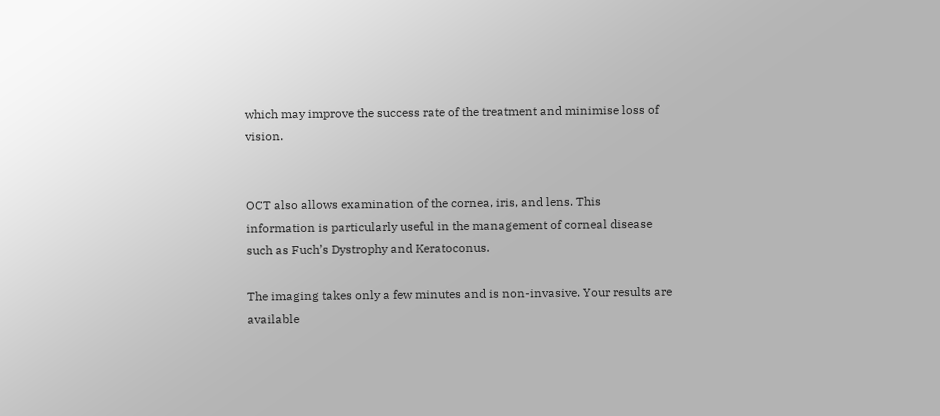which may improve the success rate of the treatment and minimise loss of vision.


OCT also allows examination of the cornea, iris, and lens. This information is particularly useful in the management of corneal disease such as Fuch’s Dystrophy and Keratoconus.

The imaging takes only a few minutes and is non-invasive. Your results are available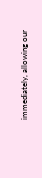immediately, allowing our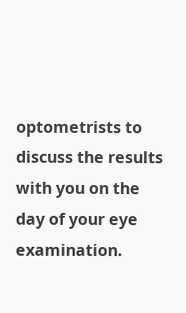optometrists to discuss the results with you on the day of your eye examination.